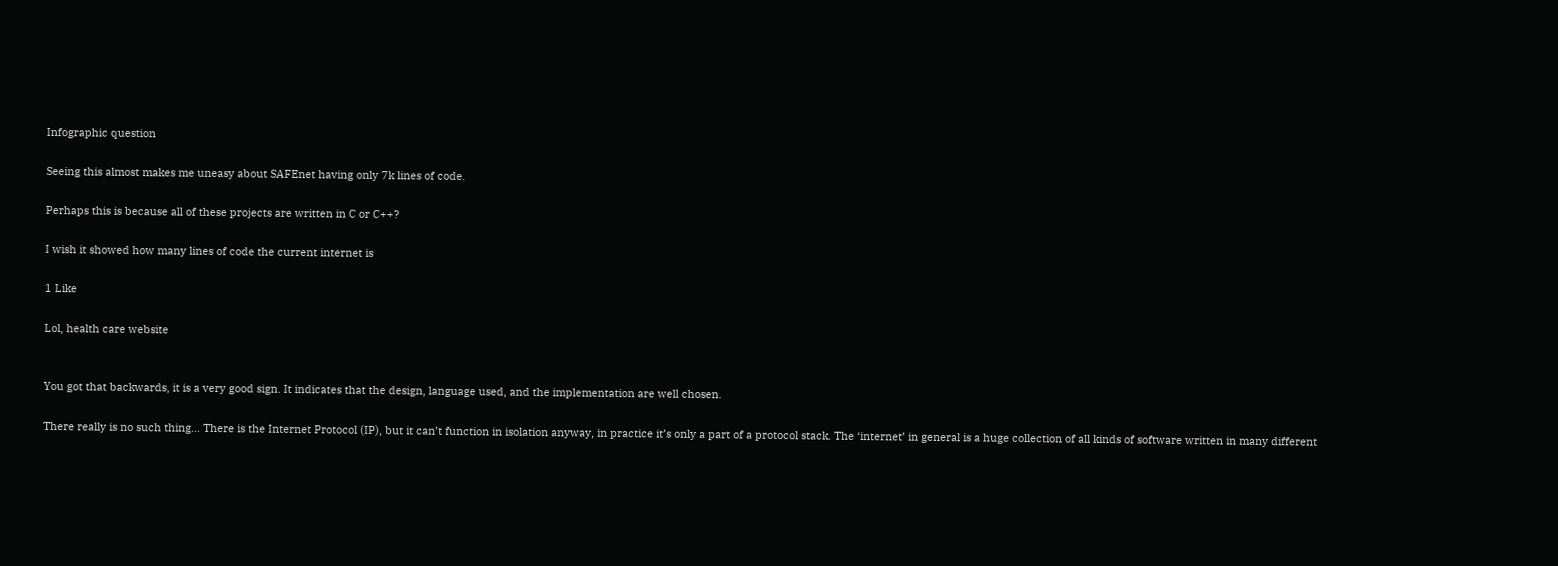Infographic question

Seeing this almost makes me uneasy about SAFEnet having only 7k lines of code.

Perhaps this is because all of these projects are written in C or C++?

I wish it showed how many lines of code the current internet is

1 Like

Lol, health care website


You got that backwards, it is a very good sign. It indicates that the design, language used, and the implementation are well chosen.

There really is no such thing… There is the Internet Protocol (IP), but it can’t function in isolation anyway, in practice it’s only a part of a protocol stack. The ‘internet’ in general is a huge collection of all kinds of software written in many different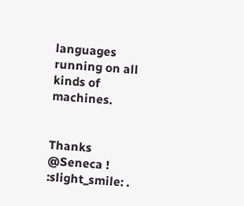languages running on all kinds of machines.


Thanks @Seneca ! :slight_smile: .